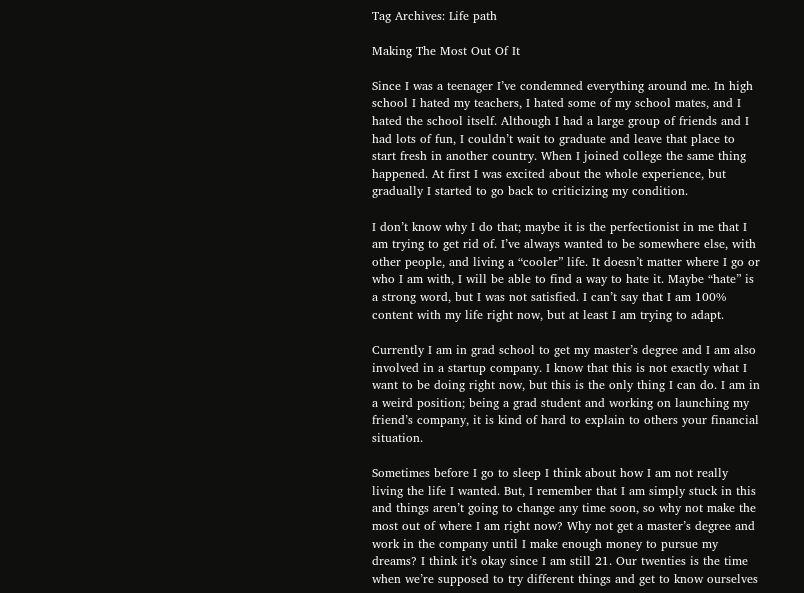Tag Archives: Life path

Making The Most Out Of It

Since I was a teenager I’ve condemned everything around me. In high school I hated my teachers, I hated some of my school mates, and I hated the school itself. Although I had a large group of friends and I had lots of fun, I couldn’t wait to graduate and leave that place to start fresh in another country. When I joined college the same thing happened. At first I was excited about the whole experience, but gradually I started to go back to criticizing my condition.

I don’t know why I do that; maybe it is the perfectionist in me that I am trying to get rid of. I’ve always wanted to be somewhere else, with other people, and living a “cooler” life. It doesn’t matter where I go or who I am with, I will be able to find a way to hate it. Maybe “hate” is a strong word, but I was not satisfied. I can’t say that I am 100% content with my life right now, but at least I am trying to adapt.

Currently I am in grad school to get my master’s degree and I am also involved in a startup company. I know that this is not exactly what I want to be doing right now, but this is the only thing I can do. I am in a weird position; being a grad student and working on launching my friend’s company, it is kind of hard to explain to others your financial situation.

Sometimes before I go to sleep I think about how I am not really living the life I wanted. But, I remember that I am simply stuck in this and things aren’t going to change any time soon, so why not make the most out of where I am right now? Why not get a master’s degree and work in the company until I make enough money to pursue my dreams? I think it’s okay since I am still 21. Our twenties is the time when we’re supposed to try different things and get to know ourselves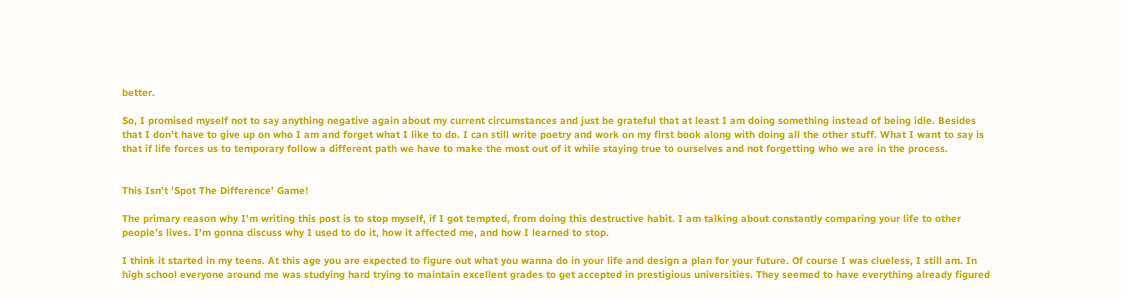better.

So, I promised myself not to say anything negative again about my current circumstances and just be grateful that at least I am doing something instead of being idle. Besides that I don’t have to give up on who I am and forget what I like to do. I can still write poetry and work on my first book along with doing all the other stuff. What I want to say is that if life forces us to temporary follow a different path we have to make the most out of it while staying true to ourselves and not forgetting who we are in the process.


This Isn’t ‘Spot The Difference’ Game!

The primary reason why I’m writing this post is to stop myself, if I got tempted, from doing this destructive habit. I am talking about constantly comparing your life to other people’s lives. I’m gonna discuss why I used to do it, how it affected me, and how I learned to stop.

I think it started in my teens. At this age you are expected to figure out what you wanna do in your life and design a plan for your future. Of course I was clueless, I still am. In high school everyone around me was studying hard trying to maintain excellent grades to get accepted in prestigious universities. They seemed to have everything already figured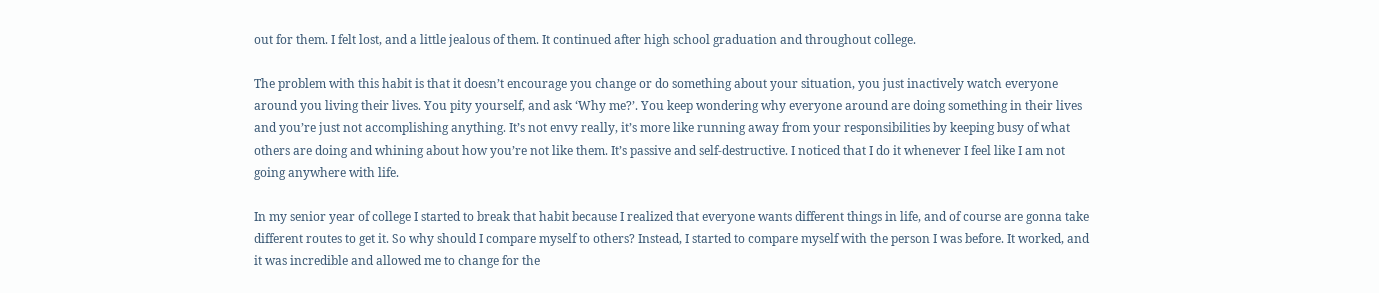out for them. I felt lost, and a little jealous of them. It continued after high school graduation and throughout college.

The problem with this habit is that it doesn’t encourage you change or do something about your situation, you just inactively watch everyone around you living their lives. You pity yourself, and ask ‘Why me?’. You keep wondering why everyone around are doing something in their lives and you’re just not accomplishing anything. It’s not envy really, it’s more like running away from your responsibilities by keeping busy of what others are doing and whining about how you’re not like them. It’s passive and self-destructive. I noticed that I do it whenever I feel like I am not going anywhere with life.

In my senior year of college I started to break that habit because I realized that everyone wants different things in life, and of course are gonna take different routes to get it. So why should I compare myself to others? Instead, I started to compare myself with the person I was before. It worked, and it was incredible and allowed me to change for the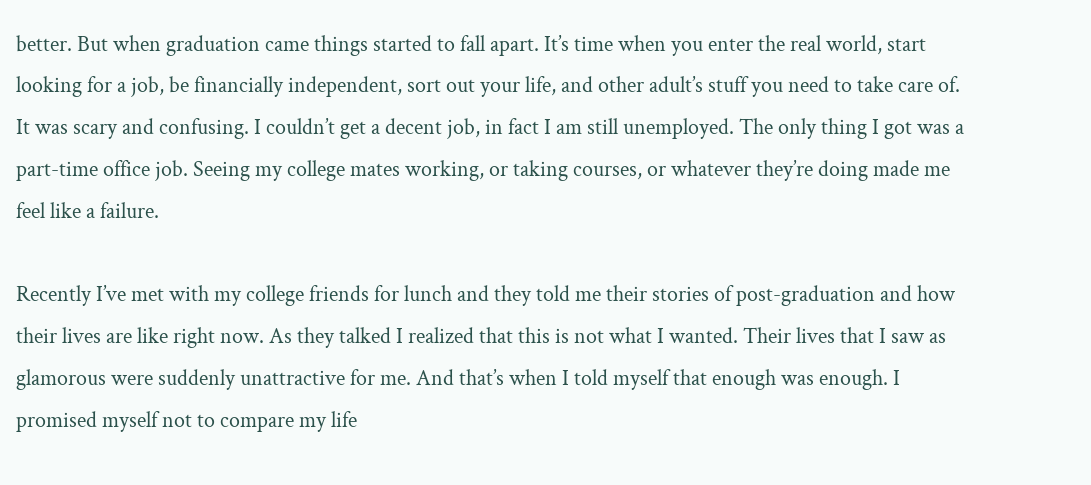better. But when graduation came things started to fall apart. It’s time when you enter the real world, start looking for a job, be financially independent, sort out your life, and other adult’s stuff you need to take care of. It was scary and confusing. I couldn’t get a decent job, in fact I am still unemployed. The only thing I got was a part-time office job. Seeing my college mates working, or taking courses, or whatever they’re doing made me feel like a failure.

Recently I’ve met with my college friends for lunch and they told me their stories of post-graduation and how their lives are like right now. As they talked I realized that this is not what I wanted. Their lives that I saw as glamorous were suddenly unattractive for me. And that’s when I told myself that enough was enough. I promised myself not to compare my life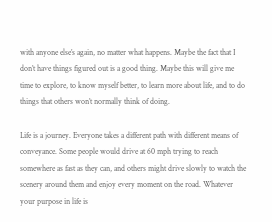with anyone else’s again, no matter what happens. Maybe the fact that I don’t have things figured out is a good thing. Maybe this will give me time to explore, to know myself better, to learn more about life, and to do things that others won’t normally think of doing.

Life is a journey. Everyone takes a different path with different means of conveyance. Some people would drive at 60 mph trying to reach somewhere as fast as they can, and others might drive slowly to watch the scenery around them and enjoy every moment on the road. Whatever your purpose in life is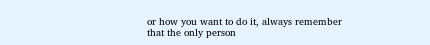or how you want to do it, always remember that the only person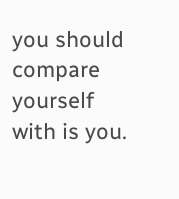you should compare yourself with is you.